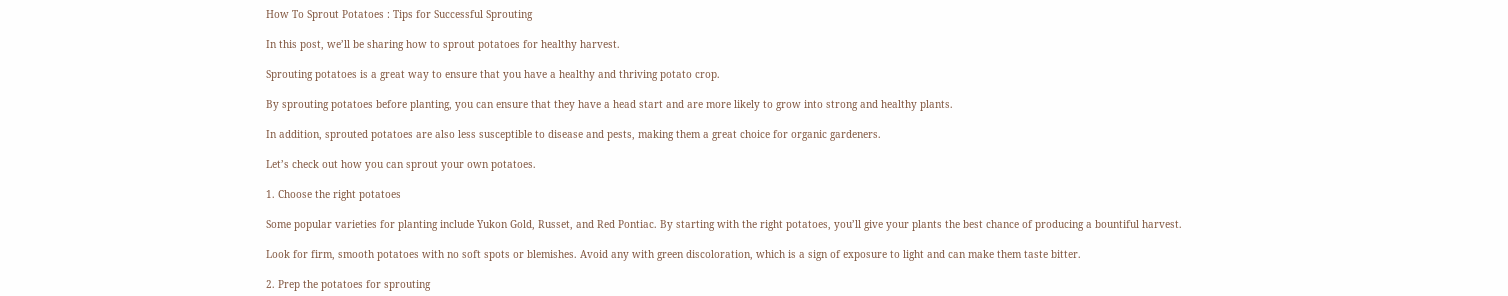How To Sprout Potatoes : Tips for Successful Sprouting

In this post, we’ll be sharing how to sprout potatoes for healthy harvest.

Sprouting potatoes is a great way to ensure that you have a healthy and thriving potato crop.

By sprouting potatoes before planting, you can ensure that they have a head start and are more likely to grow into strong and healthy plants.

In addition, sprouted potatoes are also less susceptible to disease and pests, making them a great choice for organic gardeners.

Let’s check out how you can sprout your own potatoes.

1. Choose the right potatoes

Some popular varieties for planting include Yukon Gold, Russet, and Red Pontiac. By starting with the right potatoes, you’ll give your plants the best chance of producing a bountiful harvest.

Look for firm, smooth potatoes with no soft spots or blemishes. Avoid any with green discoloration, which is a sign of exposure to light and can make them taste bitter.

2. Prep the potatoes for sprouting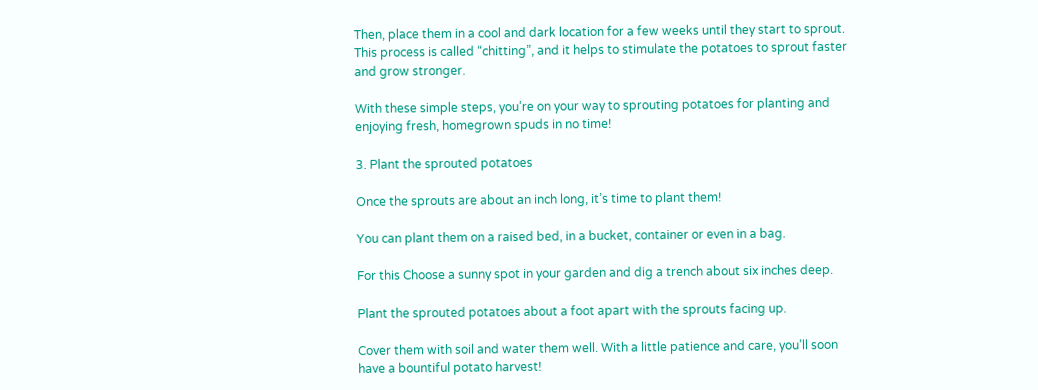Then, place them in a cool and dark location for a few weeks until they start to sprout. This process is called “chitting”, and it helps to stimulate the potatoes to sprout faster and grow stronger.

With these simple steps, you’re on your way to sprouting potatoes for planting and enjoying fresh, homegrown spuds in no time!

3. Plant the sprouted potatoes

Once the sprouts are about an inch long, it’s time to plant them!

You can plant them on a raised bed, in a bucket, container or even in a bag.

For this Choose a sunny spot in your garden and dig a trench about six inches deep.

Plant the sprouted potatoes about a foot apart with the sprouts facing up.

Cover them with soil and water them well. With a little patience and care, you’ll soon have a bountiful potato harvest!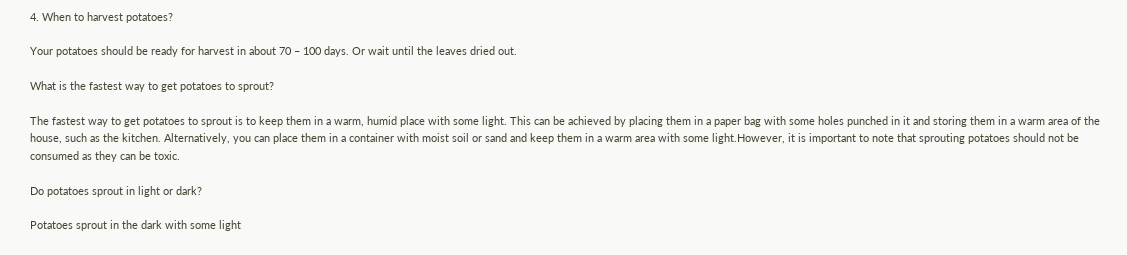4. When to harvest potatoes?

Your potatoes should be ready for harvest in about 70 – 100 days. Or wait until the leaves dried out.

What is the fastest way to get potatoes to sprout?

The fastest way to get potatoes to sprout is to keep them in a warm, humid place with some light. This can be achieved by placing them in a paper bag with some holes punched in it and storing them in a warm area of the house, such as the kitchen. Alternatively, you can place them in a container with moist soil or sand and keep them in a warm area with some light.However, it is important to note that sprouting potatoes should not be consumed as they can be toxic.

Do potatoes sprout in light or dark?

Potatoes sprout in the dark with some light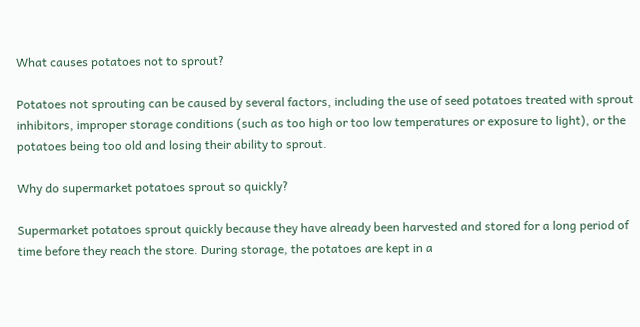What causes potatoes not to sprout?

Potatoes not sprouting can be caused by several factors, including the use of seed potatoes treated with sprout inhibitors, improper storage conditions (such as too high or too low temperatures or exposure to light), or the potatoes being too old and losing their ability to sprout.

Why do supermarket potatoes sprout so quickly?

Supermarket potatoes sprout quickly because they have already been harvested and stored for a long period of time before they reach the store. During storage, the potatoes are kept in a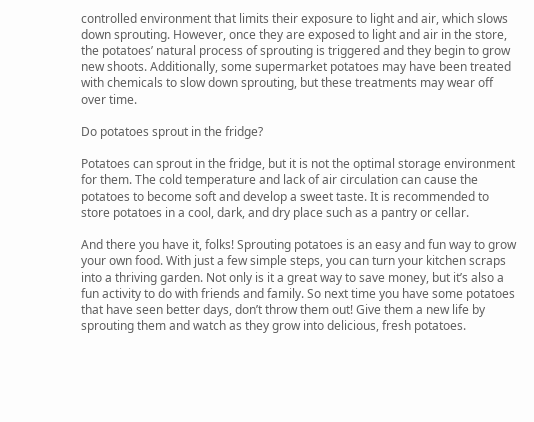controlled environment that limits their exposure to light and air, which slows down sprouting. However, once they are exposed to light and air in the store, the potatoes’ natural process of sprouting is triggered and they begin to grow new shoots. Additionally, some supermarket potatoes may have been treated with chemicals to slow down sprouting, but these treatments may wear off over time.

Do potatoes sprout in the fridge?

Potatoes can sprout in the fridge, but it is not the optimal storage environment for them. The cold temperature and lack of air circulation can cause the potatoes to become soft and develop a sweet taste. It is recommended to store potatoes in a cool, dark, and dry place such as a pantry or cellar.

And there you have it, folks! Sprouting potatoes is an easy and fun way to grow your own food. With just a few simple steps, you can turn your kitchen scraps into a thriving garden. Not only is it a great way to save money, but it’s also a fun activity to do with friends and family. So next time you have some potatoes that have seen better days, don’t throw them out! Give them a new life by sprouting them and watch as they grow into delicious, fresh potatoes.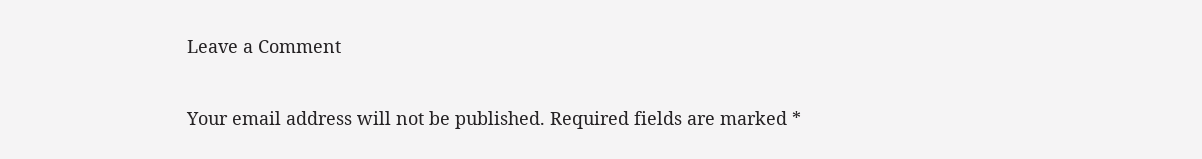Leave a Comment

Your email address will not be published. Required fields are marked *